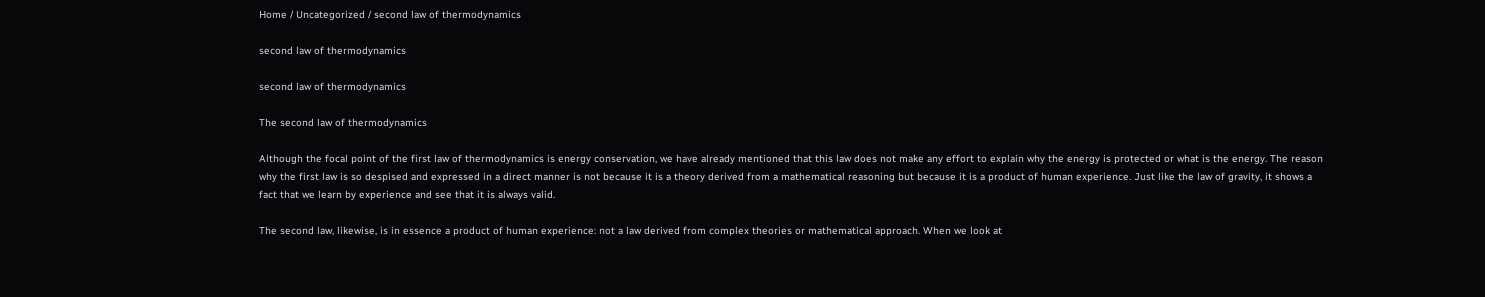Home / Uncategorized / second law of thermodynamics

second law of thermodynamics

second law of thermodynamics

The second law of thermodynamics

Although the focal point of the first law of thermodynamics is energy conservation, we have already mentioned that this law does not make any effort to explain why the energy is protected or what is the energy. The reason why the first law is so despised and expressed in a direct manner is not because it is a theory derived from a mathematical reasoning but because it is a product of human experience. Just like the law of gravity, it shows a fact that we learn by experience and see that it is always valid.

The second law, likewise, is in essence a product of human experience: not a law derived from complex theories or mathematical approach. When we look at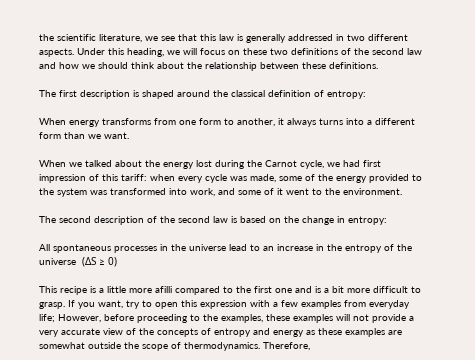the scientific literature, we see that this law is generally addressed in two different aspects. Under this heading, we will focus on these two definitions of the second law and how we should think about the relationship between these definitions.

The first description is shaped around the classical definition of entropy:

When energy transforms from one form to another, it always turns into a different form than we want.

When we talked about the energy lost during the Carnot cycle, we had first impression of this tariff: when every cycle was made, some of the energy provided to the system was transformed into work, and some of it went to the environment.

The second description of the second law is based on the change in entropy:

All spontaneous processes in the universe lead to an increase in the entropy of the universe  (ΔS ≥ 0)

This recipe is a little more afilli compared to the first one and is a bit more difficult to grasp. If you want, try to open this expression with a few examples from everyday life; However, before proceeding to the examples, these examples will not provide a very accurate view of the concepts of entropy and energy as these examples are somewhat outside the scope of thermodynamics. Therefore,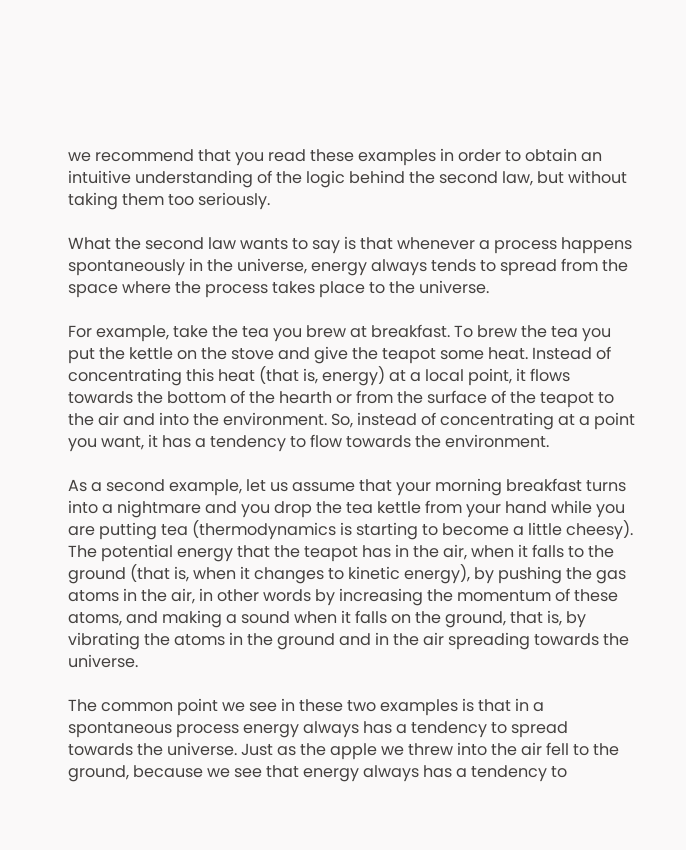we recommend that you read these examples in order to obtain an intuitive understanding of the logic behind the second law, but without taking them too seriously.

What the second law wants to say is that whenever a process happens spontaneously in the universe, energy always tends to spread from the space where the process takes place to the universe.

For example, take the tea you brew at breakfast. To brew the tea you put the kettle on the stove and give the teapot some heat. Instead of concentrating this heat (that is, energy) at a local point, it flows towards the bottom of the hearth or from the surface of the teapot to the air and into the environment. So, instead of concentrating at a point you want, it has a tendency to flow towards the environment.

As a second example, let us assume that your morning breakfast turns into a nightmare and you drop the tea kettle from your hand while you are putting tea (thermodynamics is starting to become a little cheesy). The potential energy that the teapot has in the air, when it falls to the ground (that is, when it changes to kinetic energy), by pushing the gas atoms in the air, in other words by increasing the momentum of these atoms, and making a sound when it falls on the ground, that is, by vibrating the atoms in the ground and in the air spreading towards the universe.

The common point we see in these two examples is that in a spontaneous process energy always has a tendency to spread towards the universe. Just as the apple we threw into the air fell to the ground, because we see that energy always has a tendency to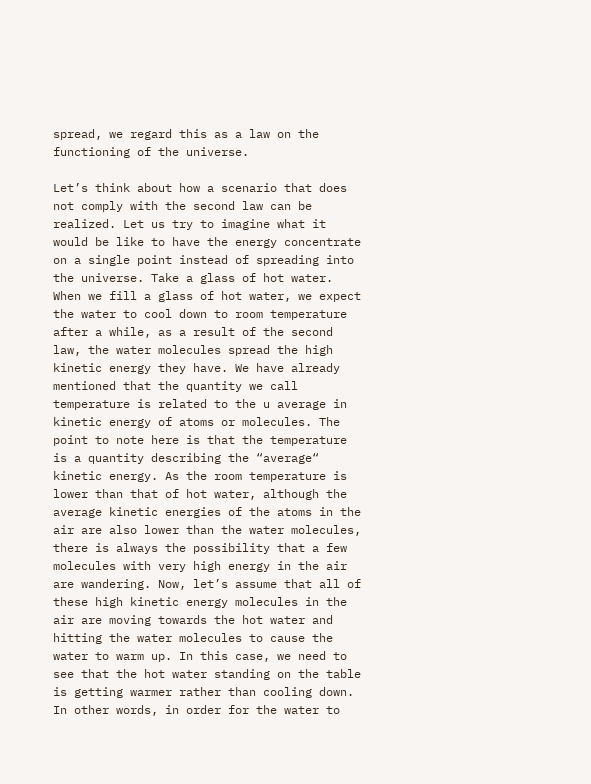spread, we regard this as a law on the functioning of the universe.

Let’s think about how a scenario that does not comply with the second law can be realized. Let us try to imagine what it would be like to have the energy concentrate on a single point instead of spreading into the universe. Take a glass of hot water. When we fill a glass of hot water, we expect the water to cool down to room temperature after a while, as a result of the second law, the water molecules spread the high kinetic energy they have. We have already mentioned that the quantity we call temperature is related to the u average in kinetic energy of atoms or molecules. The point to note here is that the temperature is a quantity describing the “average“ kinetic energy. As the room temperature is lower than that of hot water, although the average kinetic energies of the atoms in the air are also lower than the water molecules, there is always the possibility that a few molecules with very high energy in the air are wandering. Now, let’s assume that all of these high kinetic energy molecules in the air are moving towards the hot water and hitting the water molecules to cause the water to warm up. In this case, we need to see that the hot water standing on the table is getting warmer rather than cooling down. In other words, in order for the water to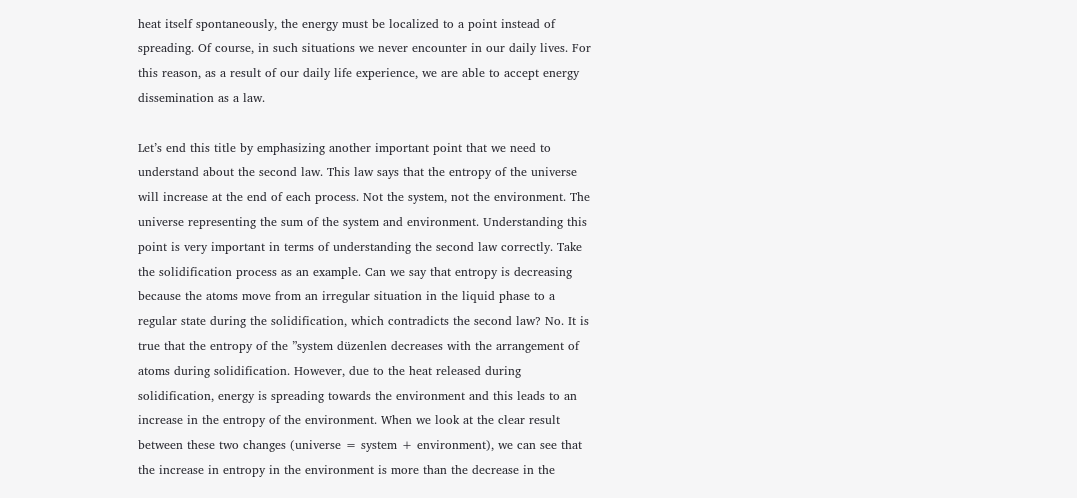heat itself spontaneously, the energy must be localized to a point instead of spreading. Of course, in such situations we never encounter in our daily lives. For this reason, as a result of our daily life experience, we are able to accept energy dissemination as a law.

Let’s end this title by emphasizing another important point that we need to understand about the second law. This law says that the entropy of the universe will increase at the end of each process. Not the system, not the environment. The universe representing the sum of the system and environment. Understanding this point is very important in terms of understanding the second law correctly. Take the solidification process as an example. Can we say that entropy is decreasing because the atoms move from an irregular situation in the liquid phase to a regular state during the solidification, which contradicts the second law? No. It is true that the entropy of the ”system düzenlen decreases with the arrangement of atoms during solidification. However, due to the heat released during solidification, energy is spreading towards the environment and this leads to an increase in the entropy of the environment. When we look at the clear result between these two changes (universe = system + environment), we can see that the increase in entropy in the environment is more than the decrease in the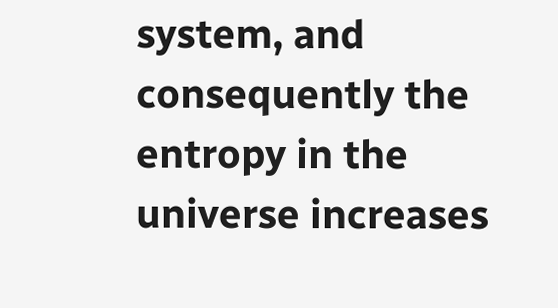system, and consequently the entropy in the universe increases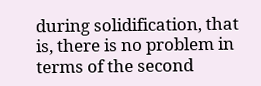during solidification, that is, there is no problem in terms of the second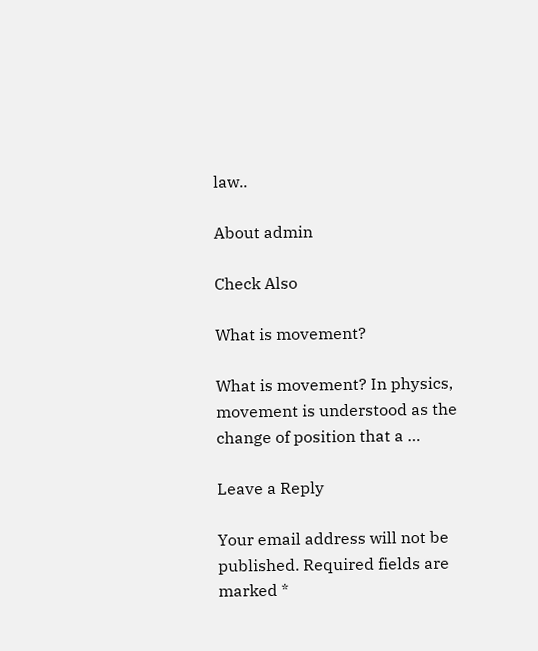law..

About admin

Check Also

What is movement?

What is movement? In physics, movement is understood as the change of position that a …

Leave a Reply

Your email address will not be published. Required fields are marked *